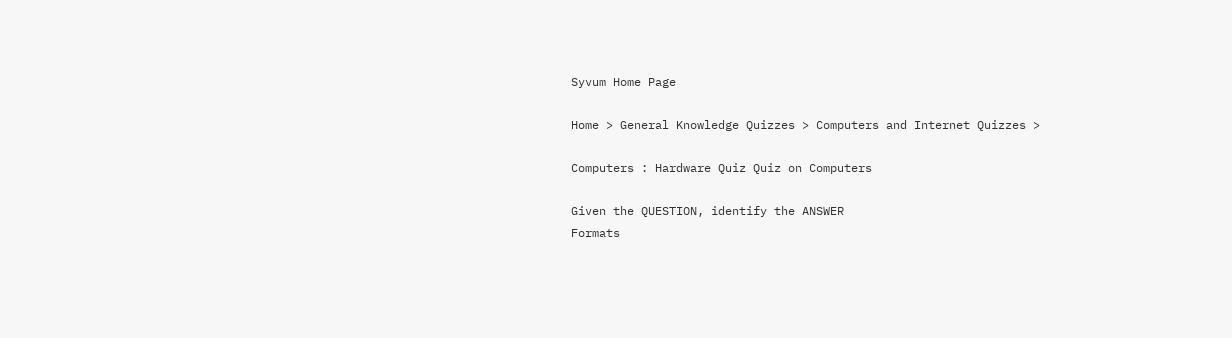Syvum Home Page

Home > General Knowledge Quizzes > Computers and Internet Quizzes >

Computers : Hardware Quiz Quiz on Computers

Given the QUESTION, identify the ANSWER
Formats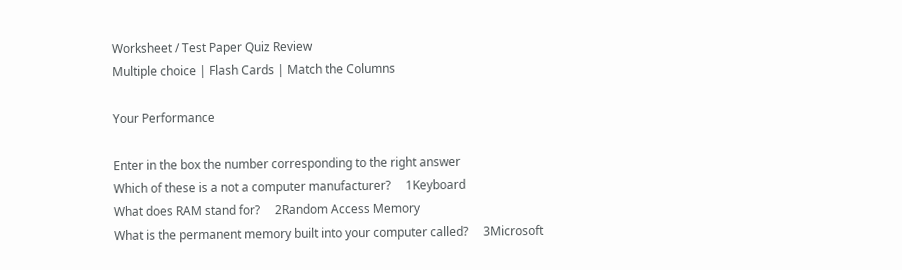Worksheet / Test Paper Quiz Review
Multiple choice | Flash Cards | Match the Columns

Your Performance

Enter in the box the number corresponding to the right answer
Which of these is a not a computer manufacturer?     1Keyboard
What does RAM stand for?     2Random Access Memory
What is the permanent memory built into your computer called?     3Microsoft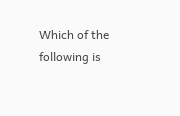Which of the following is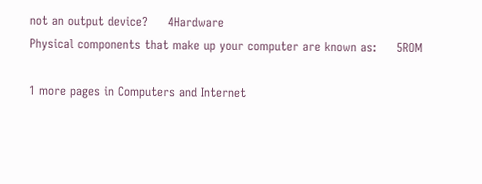not an output device?     4Hardware
Physical components that make up your computer are known as:     5ROM

1 more pages in Computers and Internet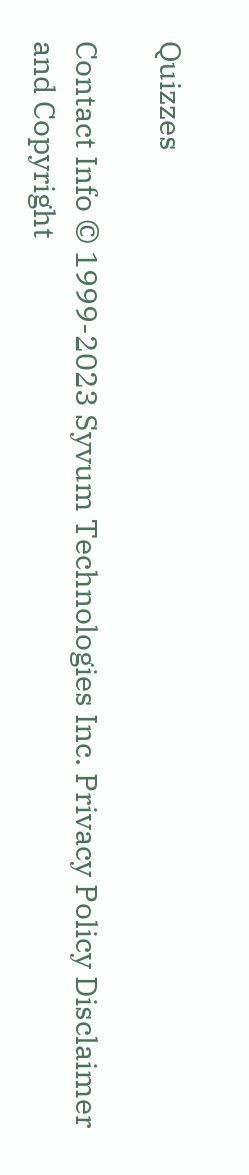Quizzes

Contact Info © 1999-2023 Syvum Technologies Inc. Privacy Policy Disclaimer and Copyright